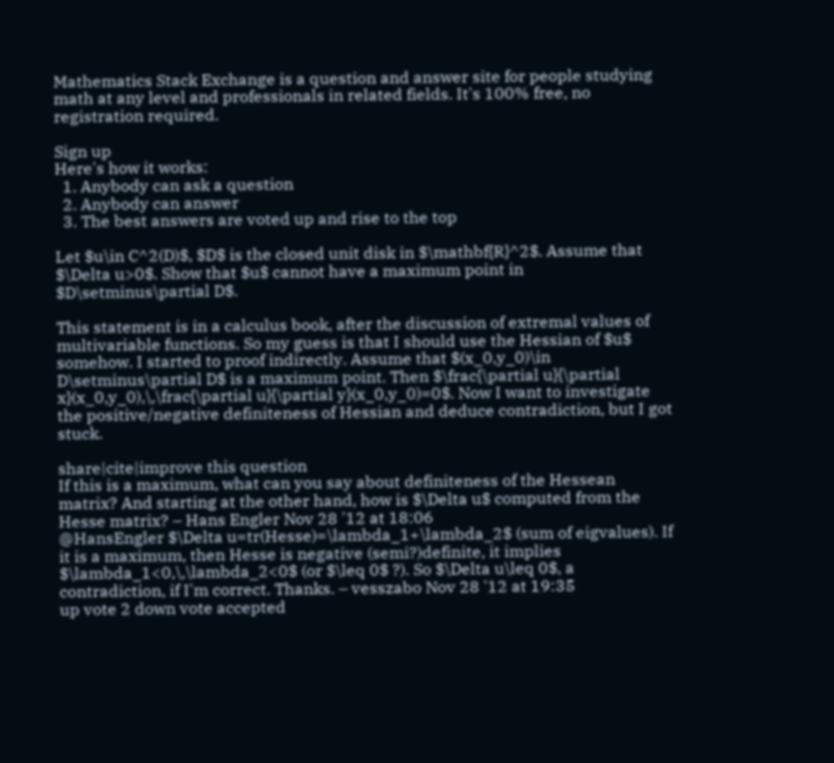Mathematics Stack Exchange is a question and answer site for people studying math at any level and professionals in related fields. It's 100% free, no registration required.

Sign up
Here's how it works:
  1. Anybody can ask a question
  2. Anybody can answer
  3. The best answers are voted up and rise to the top

Let $u\in C^2(D)$, $D$ is the closed unit disk in $\mathbf{R}^2$. Assume that $\Delta u>0$. Show that $u$ cannot have a maximum point in $D\setminus\partial D$.

This statement is in a calculus book, after the discussion of extremal values of multivariable functions. So my guess is that I should use the Hessian of $u$ somehow. I started to proof indirectly. Assume that $(x_0,y_0)\in D\setminus\partial D$ is a maximum point. Then $\frac{\partial u}{\partial x}(x_0,y_0),\,\frac{\partial u}{\partial y}(x_0,y_0)=0$. Now I want to investigate the positive/negative definiteness of Hessian and deduce contradiction, but I got stuck.

share|cite|improve this question
If this is a maximum, what can you say about definiteness of the Hessean matrix? And starting at the other hand, how is $\Delta u$ computed from the Hesse matrix? – Hans Engler Nov 28 '12 at 18:06
@HansEngler $\Delta u=tr(Hesse)=\lambda_1+\lambda_2$ (sum of eigvalues). If it is a maximum, then Hesse is negative (semi?)definite, it implies $\lambda_1<0,\,\lambda_2<0$ (or $\leq 0$ ?). So $\Delta u\leq 0$, a contradiction, if I'm correct. Thanks. – vesszabo Nov 28 '12 at 19:35
up vote 2 down vote accepted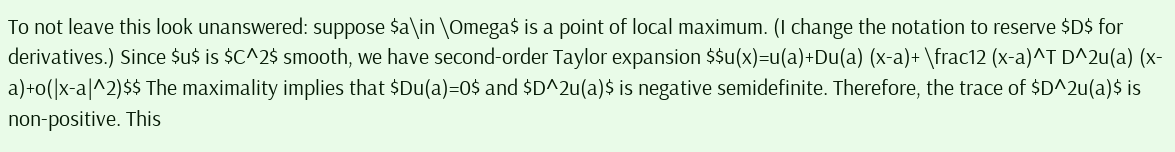To not leave this look unanswered: suppose $a\in \Omega$ is a point of local maximum. (I change the notation to reserve $D$ for derivatives.) Since $u$ is $C^2$ smooth, we have second-order Taylor expansion $$u(x)=u(a)+Du(a) (x-a)+ \frac12 (x-a)^T D^2u(a) (x-a)+o(|x-a|^2)$$ The maximality implies that $Du(a)=0$ and $D^2u(a)$ is negative semidefinite. Therefore, the trace of $D^2u(a)$ is non-positive. This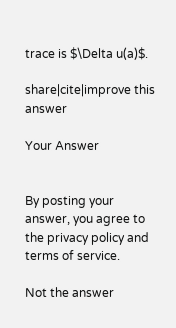trace is $\Delta u(a)$.

share|cite|improve this answer

Your Answer


By posting your answer, you agree to the privacy policy and terms of service.

Not the answer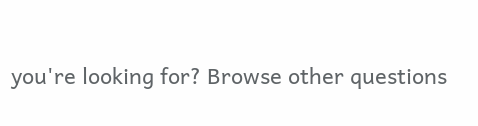you're looking for? Browse other questions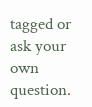tagged or ask your own question.